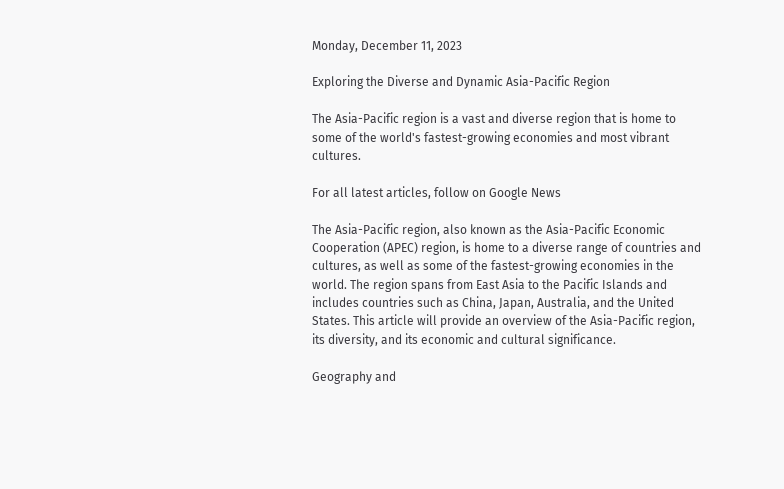Monday, December 11, 2023

Exploring the Diverse and Dynamic Asia-Pacific Region

The Asia-Pacific region is a vast and diverse region that is home to some of the world's fastest-growing economies and most vibrant cultures.

For all latest articles, follow on Google News

The Asia-Pacific region, also known as the Asia-Pacific Economic Cooperation (APEC) region, is home to a diverse range of countries and cultures, as well as some of the fastest-growing economies in the world. The region spans from East Asia to the Pacific Islands and includes countries such as China, Japan, Australia, and the United States. This article will provide an overview of the Asia-Pacific region, its diversity, and its economic and cultural significance.

Geography and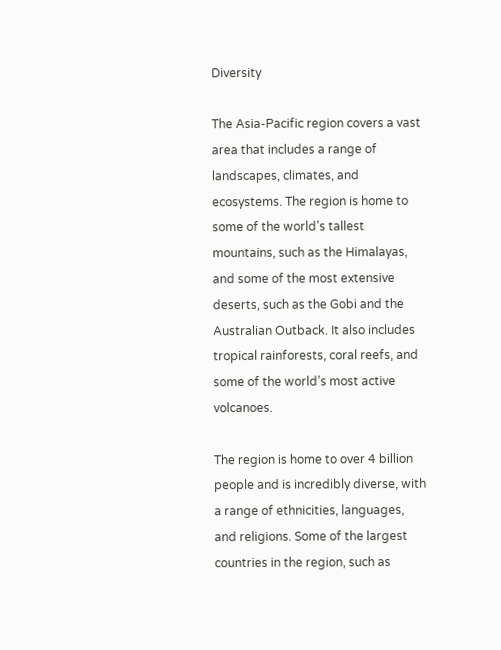Diversity

The Asia-Pacific region covers a vast area that includes a range of landscapes, climates, and ecosystems. The region is home to some of the world’s tallest mountains, such as the Himalayas, and some of the most extensive deserts, such as the Gobi and the Australian Outback. It also includes tropical rainforests, coral reefs, and some of the world’s most active volcanoes.

The region is home to over 4 billion people and is incredibly diverse, with a range of ethnicities, languages, and religions. Some of the largest countries in the region, such as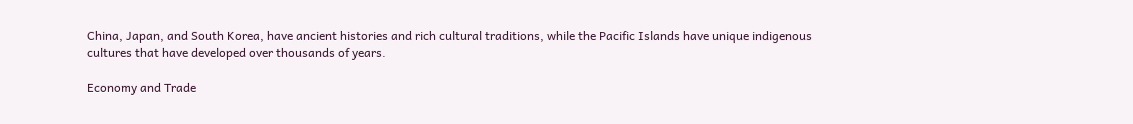China, Japan, and South Korea, have ancient histories and rich cultural traditions, while the Pacific Islands have unique indigenous cultures that have developed over thousands of years.

Economy and Trade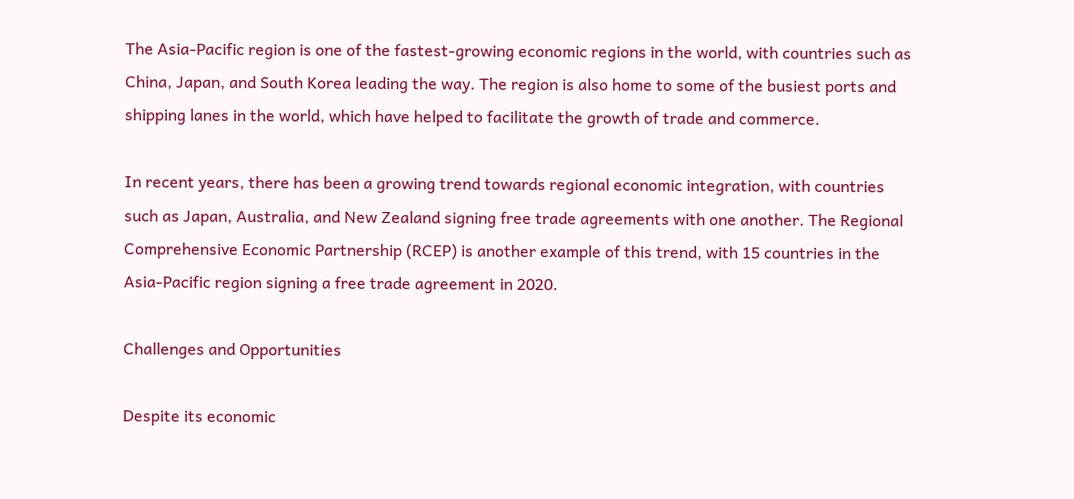The Asia-Pacific region is one of the fastest-growing economic regions in the world, with countries such as China, Japan, and South Korea leading the way. The region is also home to some of the busiest ports and shipping lanes in the world, which have helped to facilitate the growth of trade and commerce.

In recent years, there has been a growing trend towards regional economic integration, with countries such as Japan, Australia, and New Zealand signing free trade agreements with one another. The Regional Comprehensive Economic Partnership (RCEP) is another example of this trend, with 15 countries in the Asia-Pacific region signing a free trade agreement in 2020.

Challenges and Opportunities

Despite its economic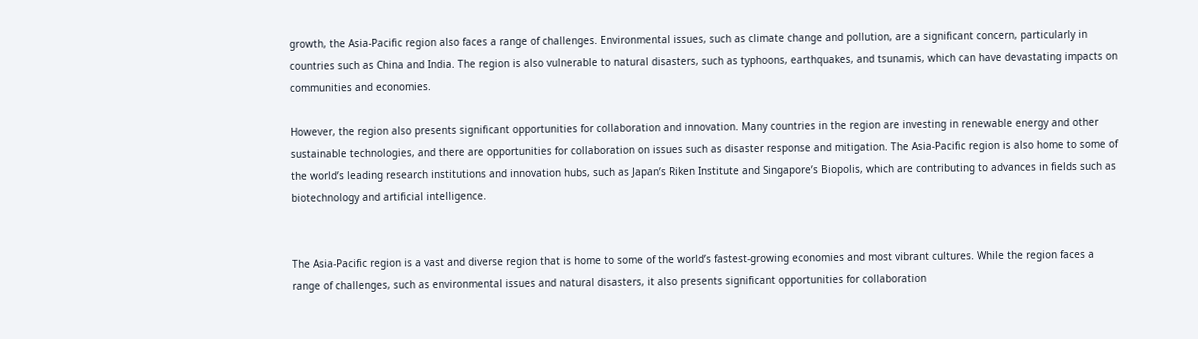growth, the Asia-Pacific region also faces a range of challenges. Environmental issues, such as climate change and pollution, are a significant concern, particularly in countries such as China and India. The region is also vulnerable to natural disasters, such as typhoons, earthquakes, and tsunamis, which can have devastating impacts on communities and economies.

However, the region also presents significant opportunities for collaboration and innovation. Many countries in the region are investing in renewable energy and other sustainable technologies, and there are opportunities for collaboration on issues such as disaster response and mitigation. The Asia-Pacific region is also home to some of the world’s leading research institutions and innovation hubs, such as Japan’s Riken Institute and Singapore’s Biopolis, which are contributing to advances in fields such as biotechnology and artificial intelligence.


The Asia-Pacific region is a vast and diverse region that is home to some of the world’s fastest-growing economies and most vibrant cultures. While the region faces a range of challenges, such as environmental issues and natural disasters, it also presents significant opportunities for collaboration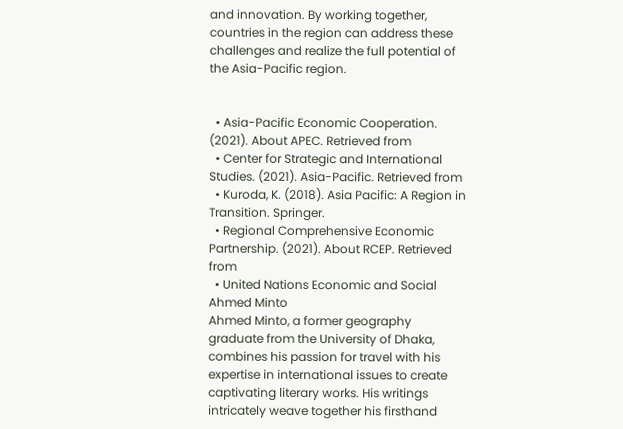and innovation. By working together, countries in the region can address these challenges and realize the full potential of the Asia-Pacific region.


  • Asia-Pacific Economic Cooperation. (2021). About APEC. Retrieved from
  • Center for Strategic and International Studies. (2021). Asia-Pacific. Retrieved from
  • Kuroda, K. (2018). Asia Pacific: A Region in Transition. Springer.
  • Regional Comprehensive Economic Partnership. (2021). About RCEP. Retrieved from
  • United Nations Economic and Social
Ahmed Minto
Ahmed Minto, a former geography graduate from the University of Dhaka, combines his passion for travel with his expertise in international issues to create captivating literary works. His writings intricately weave together his firsthand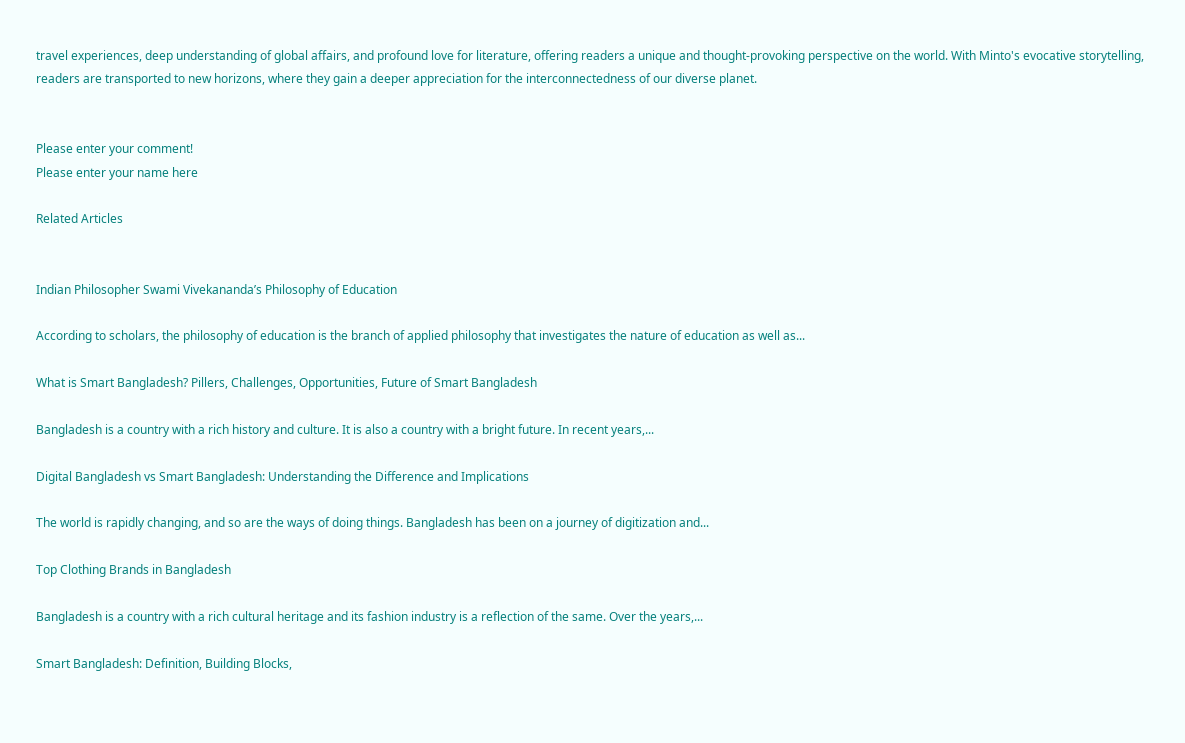travel experiences, deep understanding of global affairs, and profound love for literature, offering readers a unique and thought-provoking perspective on the world. With Minto's evocative storytelling, readers are transported to new horizons, where they gain a deeper appreciation for the interconnectedness of our diverse planet.


Please enter your comment!
Please enter your name here

Related Articles


Indian Philosopher Swami Vivekananda’s Philosophy of Education

According to scholars, the philosophy of education is the branch of applied philosophy that investigates the nature of education as well as...

What is Smart Bangladesh? Pillers, Challenges, Opportunities, Future of Smart Bangladesh

Bangladesh is a country with a rich history and culture. It is also a country with a bright future. In recent years,...

Digital Bangladesh vs Smart Bangladesh: Understanding the Difference and Implications

The world is rapidly changing, and so are the ways of doing things. Bangladesh has been on a journey of digitization and...

Top Clothing Brands in Bangladesh

Bangladesh is a country with a rich cultural heritage and its fashion industry is a reflection of the same. Over the years,...

Smart Bangladesh: Definition, Building Blocks,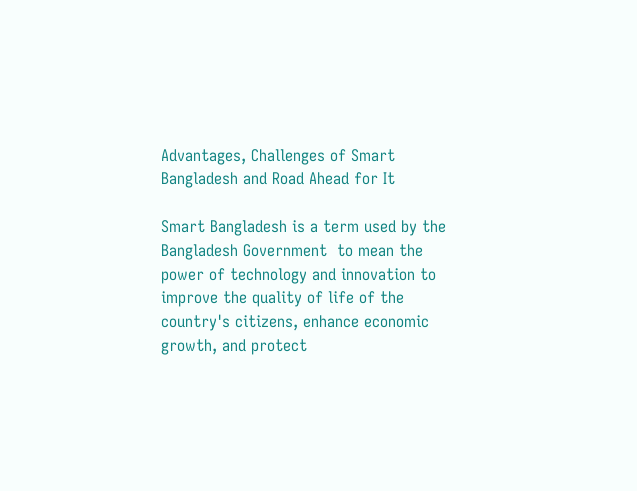Advantages, Challenges of Smart Bangladesh and Road Ahead for It

Smart Bangladesh is a term used by the Bangladesh Government  to mean the power of technology and innovation to improve the quality of life of the country's citizens, enhance economic growth, and protect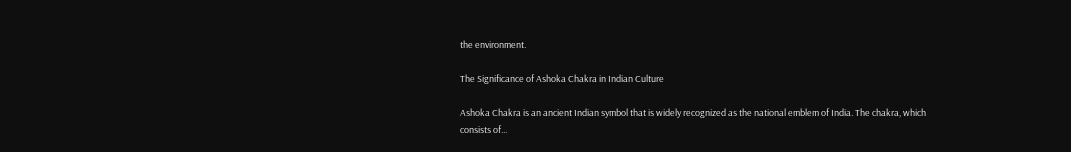the environment.

The Significance of Ashoka Chakra in Indian Culture

Ashoka Chakra is an ancient Indian symbol that is widely recognized as the national emblem of India. The chakra, which consists of...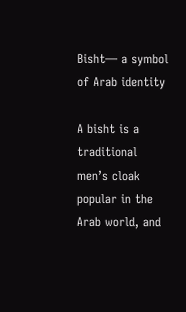Bisht— a symbol of Arab identity

A bisht is a traditional men’s cloak popular in the Arab world, and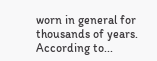worn in general for thousands of years. According to...